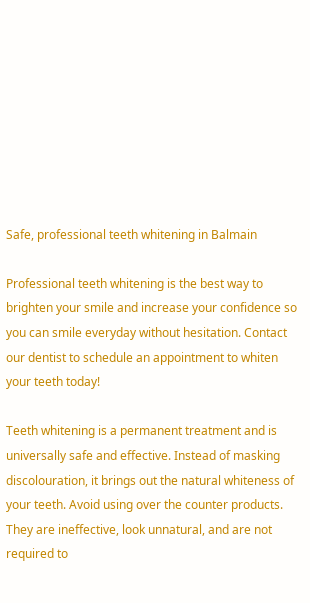Safe, professional teeth whitening in Balmain

Professional teeth whitening is the best way to brighten your smile and increase your confidence so you can smile everyday without hesitation. Contact our dentist to schedule an appointment to whiten your teeth today!

Teeth whitening is a permanent treatment and is universally safe and effective. Instead of masking discolouration, it brings out the natural whiteness of your teeth. Avoid using over the counter products. They are ineffective, look unnatural, and are not required to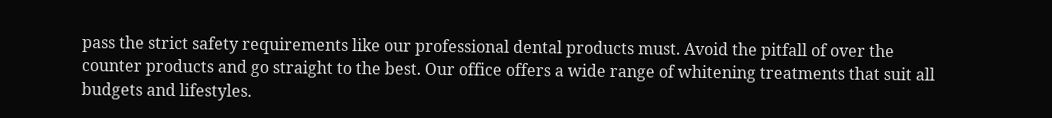pass the strict safety requirements like our professional dental products must. Avoid the pitfall of over the counter products and go straight to the best. Our office offers a wide range of whitening treatments that suit all budgets and lifestyles.